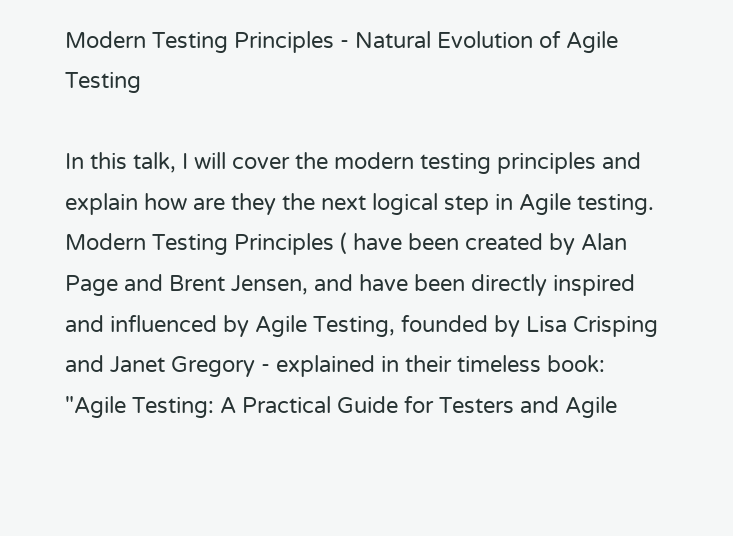Modern Testing Principles - Natural Evolution of Agile Testing

In this talk, I will cover the modern testing principles and explain how are they the next logical step in Agile testing. Modern Testing Principles ( have been created by Alan Page and Brent Jensen, and have been directly inspired and influenced by Agile Testing, founded by Lisa Crisping and Janet Gregory - explained in their timeless book: "Agile Testing: A Practical Guide for Testers and Agile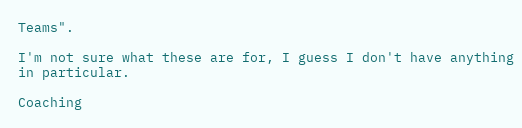Teams".

I'm not sure what these are for, I guess I don't have anything in particular.

Coaching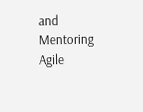and Mentoring  Agile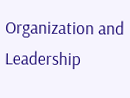Organization and Leadership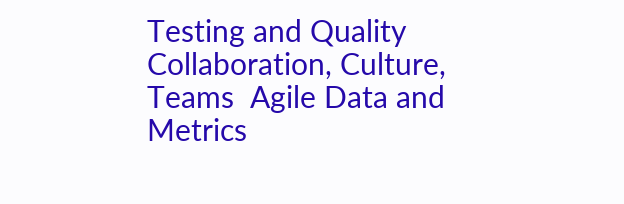Testing and Quality  Collaboration, Culture, Teams  Agile Data and Metrics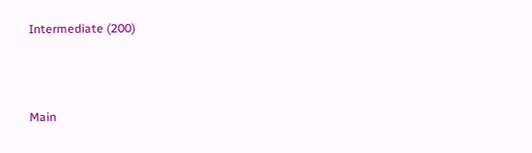Intermediate (200)



Main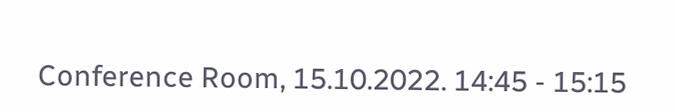Conference Room, 15.10.2022. 14:45 - 15:15